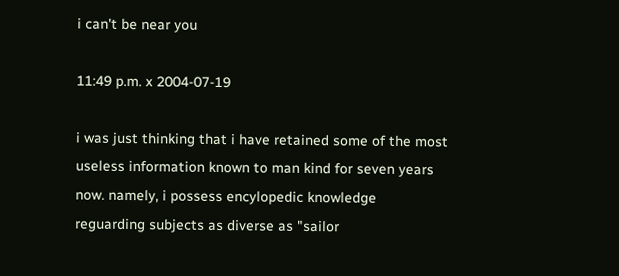i can't be near you

11:49 p.m. x 2004-07-19

i was just thinking that i have retained some of the most useless information known to man kind for seven years now. namely, i possess encylopedic knowledge reguarding subjects as diverse as "sailor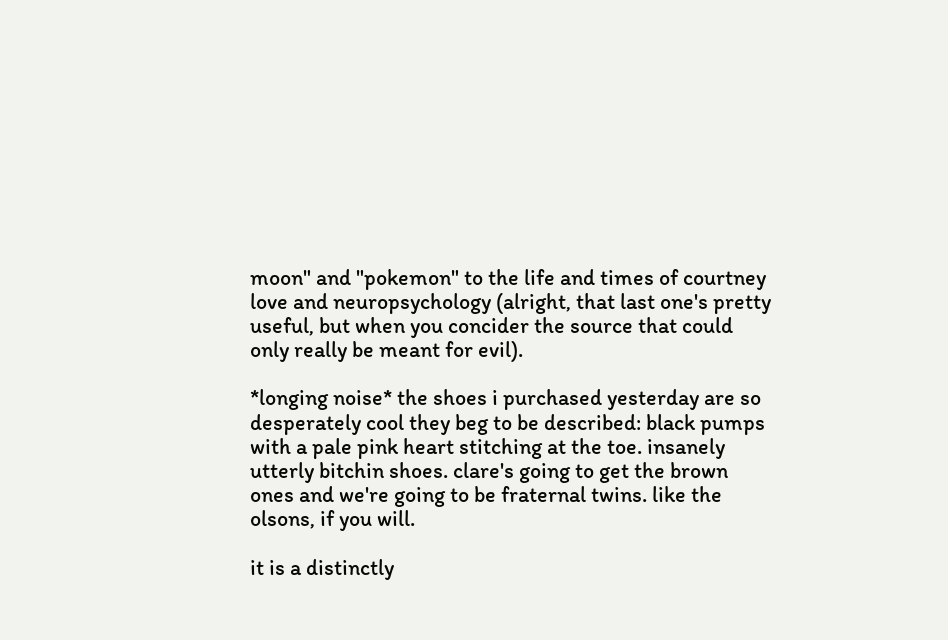moon" and "pokemon" to the life and times of courtney love and neuropsychology (alright, that last one's pretty useful, but when you concider the source that could only really be meant for evil).

*longing noise* the shoes i purchased yesterday are so desperately cool they beg to be described: black pumps with a pale pink heart stitching at the toe. insanely utterly bitchin shoes. clare's going to get the brown ones and we're going to be fraternal twins. like the olsons, if you will.

it is a distinctly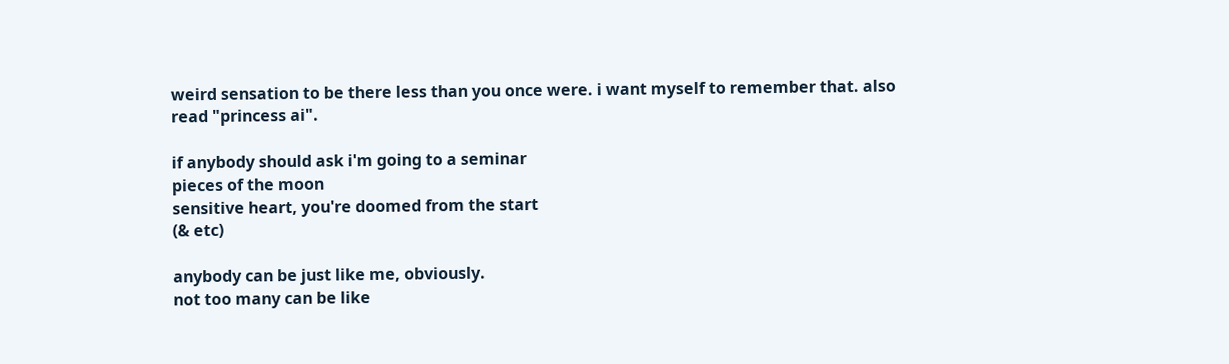weird sensation to be there less than you once were. i want myself to remember that. also read "princess ai".

if anybody should ask i'm going to a seminar
pieces of the moon
sensitive heart, you're doomed from the start
(& etc)

anybody can be just like me, obviously.
not too many can be like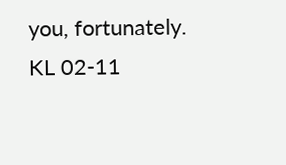you, fortunately.
KL 02-11